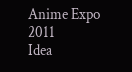Anime Expo 2011
Idea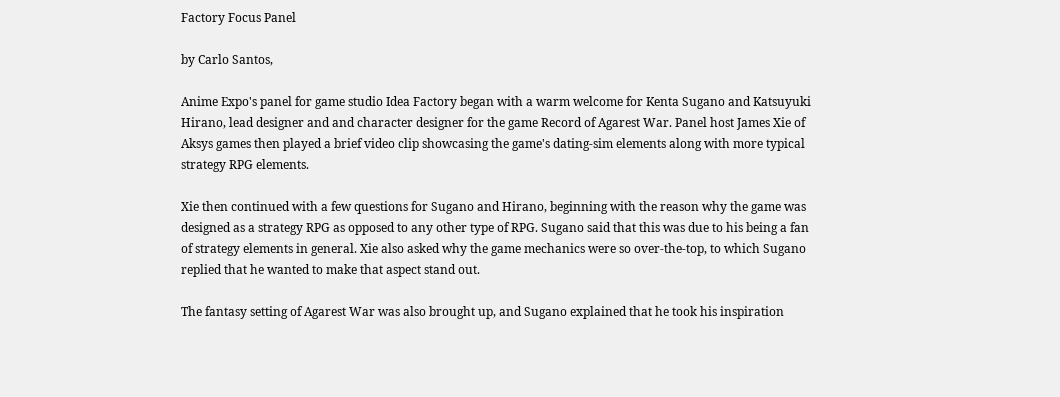Factory Focus Panel

by Carlo Santos,

Anime Expo's panel for game studio Idea Factory began with a warm welcome for Kenta Sugano and Katsuyuki Hirano, lead designer and and character designer for the game Record of Agarest War. Panel host James Xie of Aksys games then played a brief video clip showcasing the game's dating-sim elements along with more typical strategy RPG elements.

Xie then continued with a few questions for Sugano and Hirano, beginning with the reason why the game was designed as a strategy RPG as opposed to any other type of RPG. Sugano said that this was due to his being a fan of strategy elements in general. Xie also asked why the game mechanics were so over-the-top, to which Sugano replied that he wanted to make that aspect stand out.

The fantasy setting of Agarest War was also brought up, and Sugano explained that he took his inspiration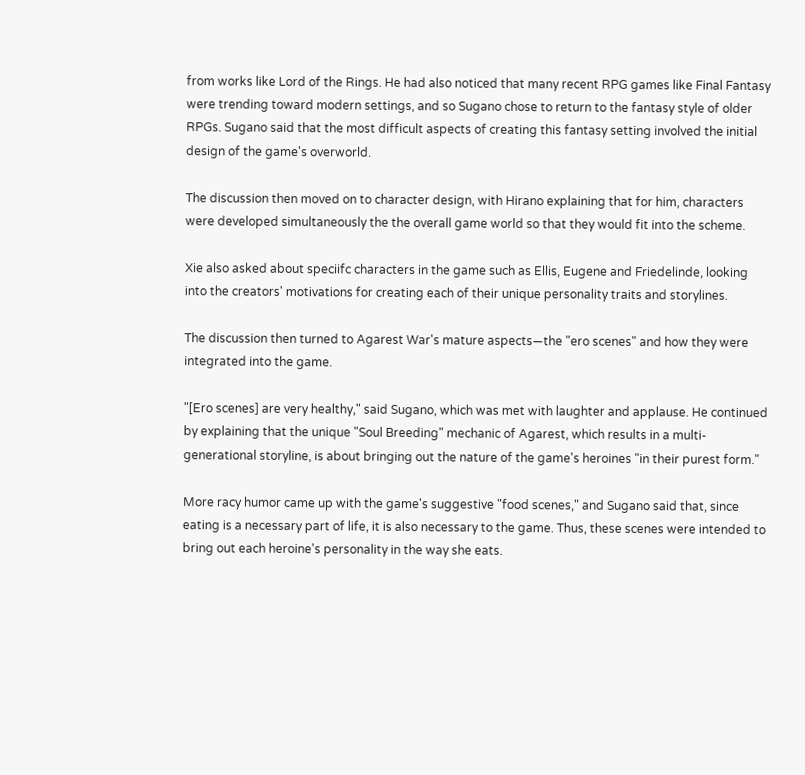from works like Lord of the Rings. He had also noticed that many recent RPG games like Final Fantasy were trending toward modern settings, and so Sugano chose to return to the fantasy style of older RPGs. Sugano said that the most difficult aspects of creating this fantasy setting involved the initial design of the game's overworld.

The discussion then moved on to character design, with Hirano explaining that for him, characters were developed simultaneously the the overall game world so that they would fit into the scheme.

Xie also asked about speciifc characters in the game such as Ellis, Eugene and Friedelinde, looking into the creators' motivations for creating each of their unique personality traits and storylines.

The discussion then turned to Agarest War's mature aspects—the "ero scenes" and how they were integrated into the game.

"[Ero scenes] are very healthy," said Sugano, which was met with laughter and applause. He continued by explaining that the unique "Soul Breeding" mechanic of Agarest, which results in a multi-generational storyline, is about bringing out the nature of the game's heroines "in their purest form."

More racy humor came up with the game's suggestive "food scenes," and Sugano said that, since eating is a necessary part of life, it is also necessary to the game. Thus, these scenes were intended to bring out each heroine's personality in the way she eats.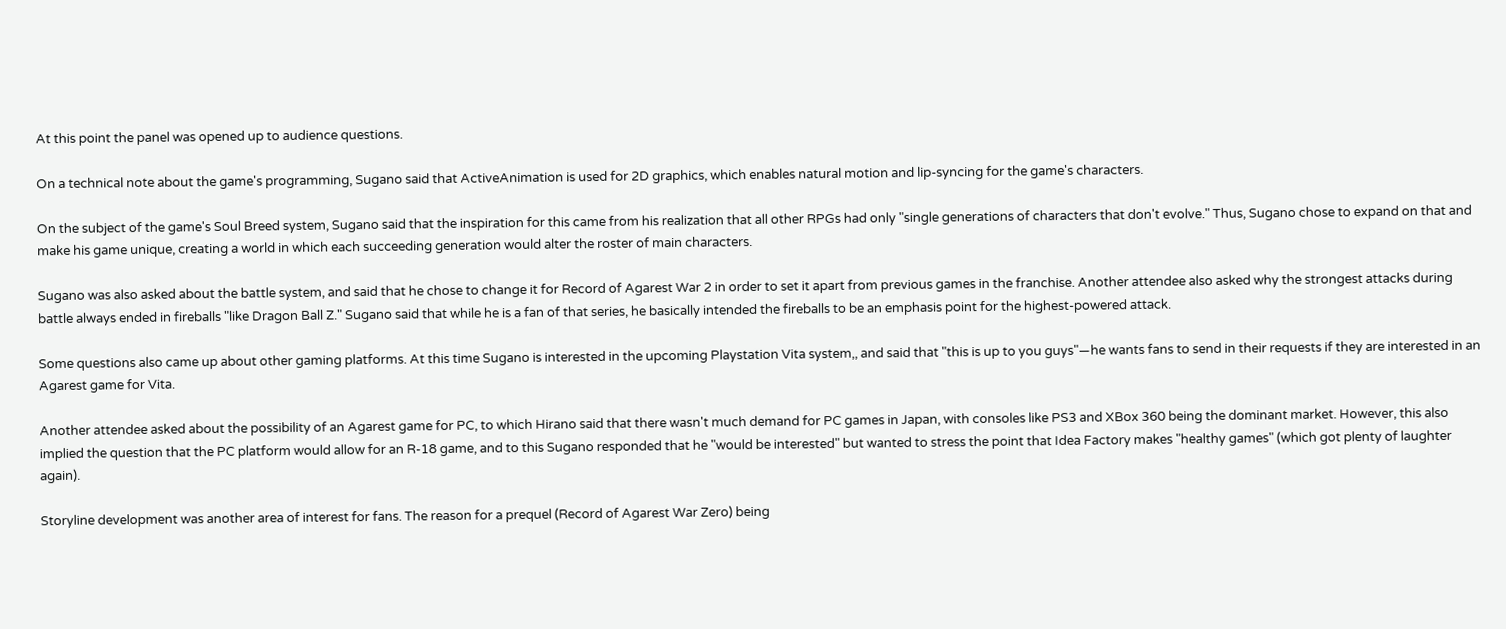At this point the panel was opened up to audience questions.

On a technical note about the game's programming, Sugano said that ActiveAnimation is used for 2D graphics, which enables natural motion and lip-syncing for the game's characters.

On the subject of the game's Soul Breed system, Sugano said that the inspiration for this came from his realization that all other RPGs had only "single generations of characters that don't evolve." Thus, Sugano chose to expand on that and make his game unique, creating a world in which each succeeding generation would alter the roster of main characters.

Sugano was also asked about the battle system, and said that he chose to change it for Record of Agarest War 2 in order to set it apart from previous games in the franchise. Another attendee also asked why the strongest attacks during battle always ended in fireballs "like Dragon Ball Z." Sugano said that while he is a fan of that series, he basically intended the fireballs to be an emphasis point for the highest-powered attack.

Some questions also came up about other gaming platforms. At this time Sugano is interested in the upcoming Playstation Vita system,, and said that "this is up to you guys"—he wants fans to send in their requests if they are interested in an Agarest game for Vita.

Another attendee asked about the possibility of an Agarest game for PC, to which Hirano said that there wasn't much demand for PC games in Japan, with consoles like PS3 and XBox 360 being the dominant market. However, this also implied the question that the PC platform would allow for an R-18 game, and to this Sugano responded that he "would be interested" but wanted to stress the point that Idea Factory makes "healthy games" (which got plenty of laughter again).

Storyline development was another area of interest for fans. The reason for a prequel (Record of Agarest War Zero) being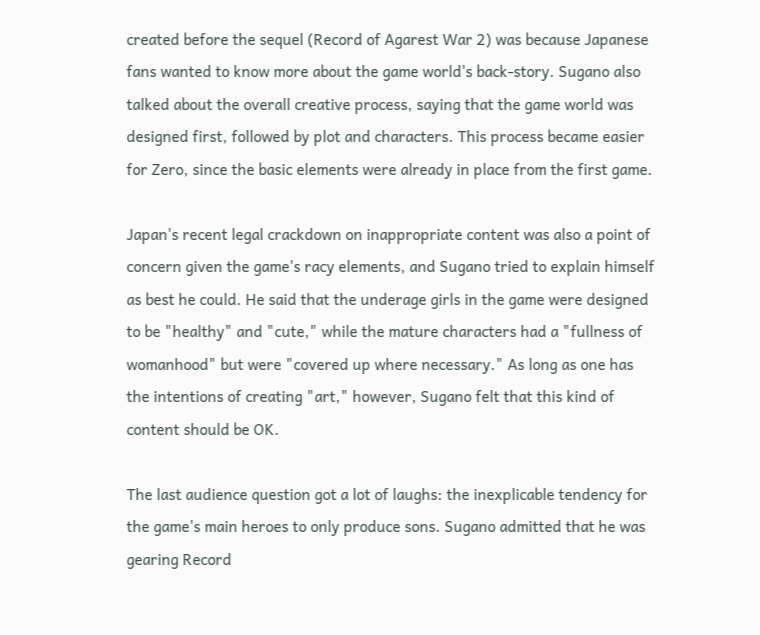created before the sequel (Record of Agarest War 2) was because Japanese fans wanted to know more about the game world's back-story. Sugano also talked about the overall creative process, saying that the game world was designed first, followed by plot and characters. This process became easier for Zero, since the basic elements were already in place from the first game.

Japan's recent legal crackdown on inappropriate content was also a point of concern given the game's racy elements, and Sugano tried to explain himself as best he could. He said that the underage girls in the game were designed to be "healthy" and "cute," while the mature characters had a "fullness of womanhood" but were "covered up where necessary." As long as one has the intentions of creating "art," however, Sugano felt that this kind of content should be OK.

The last audience question got a lot of laughs: the inexplicable tendency for the game's main heroes to only produce sons. Sugano admitted that he was gearing Record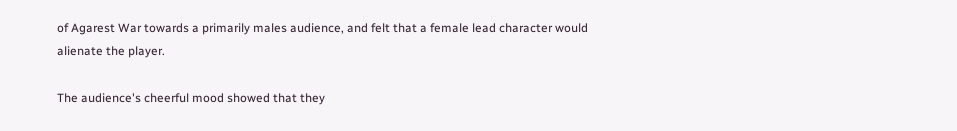of Agarest War towards a primarily males audience, and felt that a female lead character would alienate the player.

The audience's cheerful mood showed that they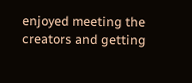enjoyed meeting the creators and getting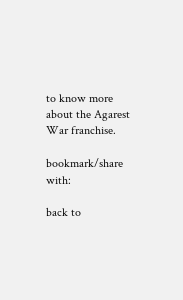to know more about the Agarest War franchise.

bookmark/share with:

back to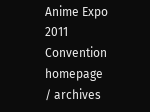Anime Expo 2011
Convention homepage / archives